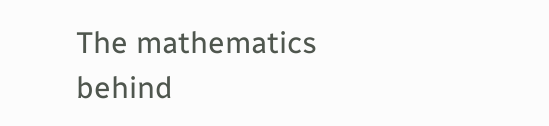The mathematics behind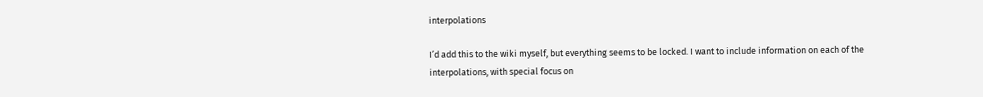interpolations

I’d add this to the wiki myself, but everything seems to be locked. I want to include information on each of the interpolations, with special focus on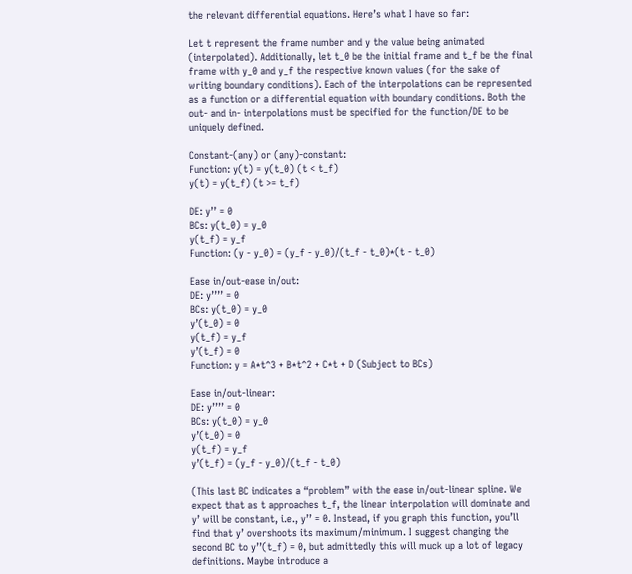the relevant differential equations. Here’s what I have so far:

Let t represent the frame number and y the value being animated (interpolated). Additionally, let t_0 be the initial frame and t_f be the final frame with y_0 and y_f the respective known values (for the sake of writing boundary conditions). Each of the interpolations can be represented as a function or a differential equation with boundary conditions. Both the out- and in- interpolations must be specified for the function/DE to be uniquely defined.

Constant-(any) or (any)-constant:
Function: y(t) = y(t_0) (t < t_f)
y(t) = y(t_f) (t >= t_f)

DE: y’’ = 0
BCs: y(t_0) = y_0
y(t_f) = y_f
Function: (y - y_0) = (y_f - y_0)/(t_f - t_0)*(t - t_0)

Ease in/out-ease in/out:
DE: y’’’’ = 0
BCs: y(t_0) = y_0
y’(t_0) = 0
y(t_f) = y_f
y’(t_f) = 0
Function: y = A*t^3 + B*t^2 + C*t + D (Subject to BCs)

Ease in/out-linear:
DE: y’’’’ = 0
BCs: y(t_0) = y_0
y’(t_0) = 0
y(t_f) = y_f
y’(t_f) = (y_f - y_0)/(t_f - t_0)

(This last BC indicates a “problem” with the ease in/out-linear spline. We expect that as t approaches t_f, the linear interpolation will dominate and y’ will be constant, i.e., y’’ = 0. Instead, if you graph this function, you’ll find that y’ overshoots its maximum/minimum. I suggest changing the second BC to y’’(t_f) = 0, but admittedly this will muck up a lot of legacy definitions. Maybe introduce a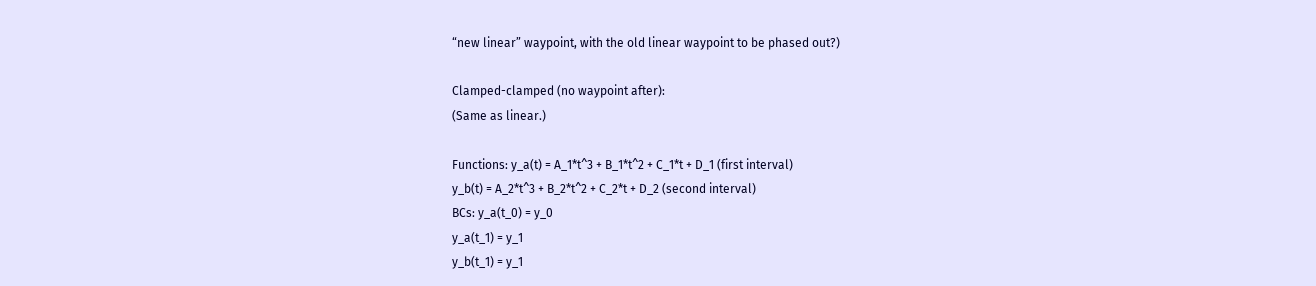“new linear” waypoint, with the old linear waypoint to be phased out?)

Clamped-clamped (no waypoint after):
(Same as linear.)

Functions: y_a(t) = A_1*t^3 + B_1*t^2 + C_1*t + D_1 (first interval)
y_b(t) = A_2*t^3 + B_2*t^2 + C_2*t + D_2 (second interval)
BCs: y_a(t_0) = y_0
y_a(t_1) = y_1
y_b(t_1) = y_1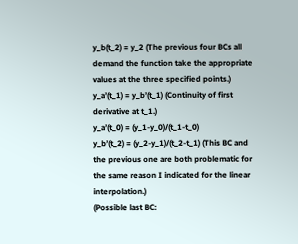y_b(t_2) = y_2 (The previous four BCs all demand the function take the appropriate values at the three specified points.)
y_a’(t_1) = y_b’(t_1) (Continuity of first derivative at t_1.)
y_a’(t_0) = (y_1-y_0)/(t_1-t_0)
y_b’(t_2) = (y_2-y_1)/(t_2-t_1) (This BC and the previous one are both problematic for the same reason I indicated for the linear interpolation.)
(Possible last BC: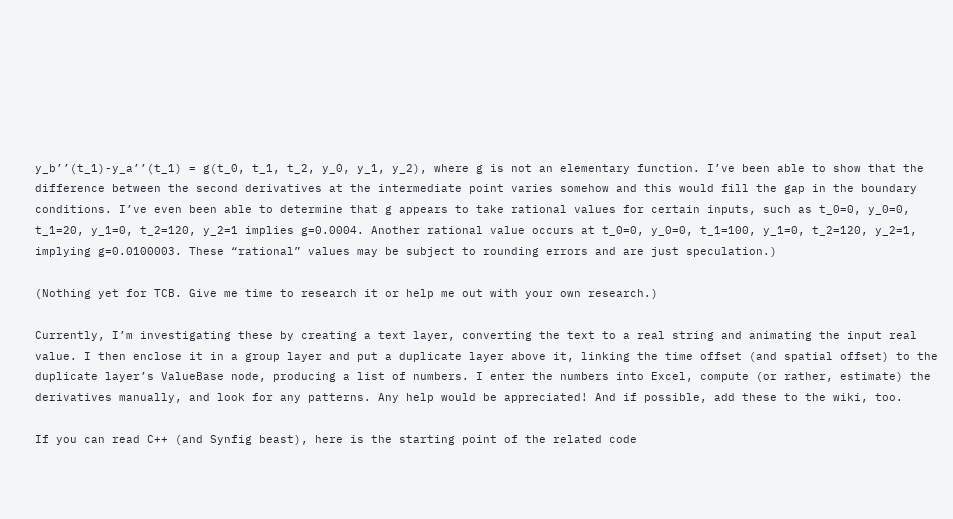y_b’’(t_1)-y_a’’(t_1) = g(t_0, t_1, t_2, y_0, y_1, y_2), where g is not an elementary function. I’ve been able to show that the difference between the second derivatives at the intermediate point varies somehow and this would fill the gap in the boundary conditions. I’ve even been able to determine that g appears to take rational values for certain inputs, such as t_0=0, y_0=0, t_1=20, y_1=0, t_2=120, y_2=1 implies g=0.0004. Another rational value occurs at t_0=0, y_0=0, t_1=100, y_1=0, t_2=120, y_2=1, implying g=0.0100003. These “rational” values may be subject to rounding errors and are just speculation.)

(Nothing yet for TCB. Give me time to research it or help me out with your own research.)

Currently, I’m investigating these by creating a text layer, converting the text to a real string and animating the input real value. I then enclose it in a group layer and put a duplicate layer above it, linking the time offset (and spatial offset) to the duplicate layer’s ValueBase node, producing a list of numbers. I enter the numbers into Excel, compute (or rather, estimate) the derivatives manually, and look for any patterns. Any help would be appreciated! And if possible, add these to the wiki, too.

If you can read C++ (and Synfig beast), here is the starting point of the related code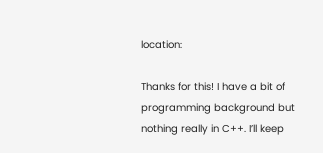location:

Thanks for this! I have a bit of programming background but nothing really in C++. I’ll keep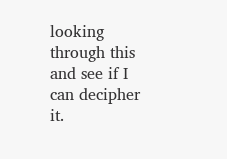looking through this and see if I can decipher it.